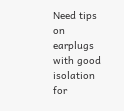Need tips on earplugs with good isolation for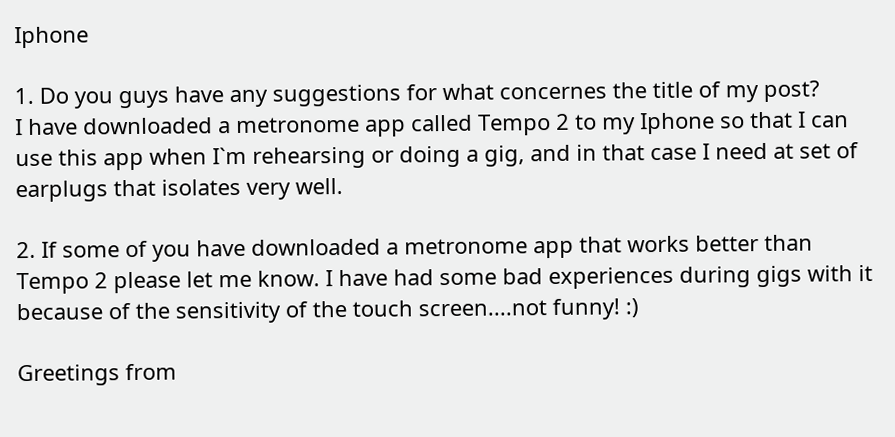Iphone

1. Do you guys have any suggestions for what concernes the title of my post?
I have downloaded a metronome app called Tempo 2 to my Iphone so that I can use this app when I`m rehearsing or doing a gig, and in that case I need at set of earplugs that isolates very well.

2. If some of you have downloaded a metronome app that works better than Tempo 2 please let me know. I have had some bad experiences during gigs with it because of the sensitivity of the touch screen....not funny! :)

Greetings from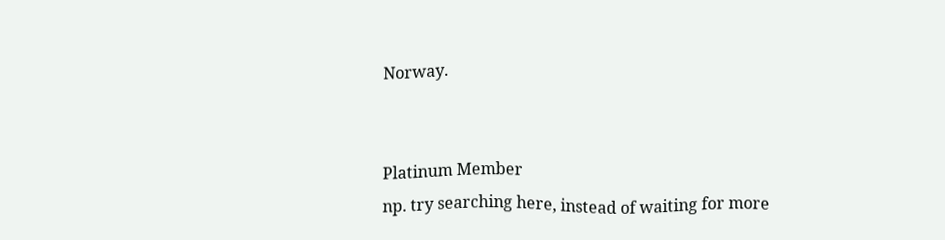Norway.


Platinum Member
np. try searching here, instead of waiting for more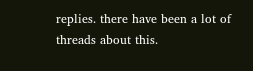replies. there have been a lot of threads about this.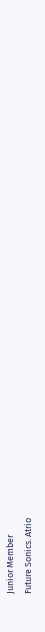Junior Member
Future Sonics. Atrio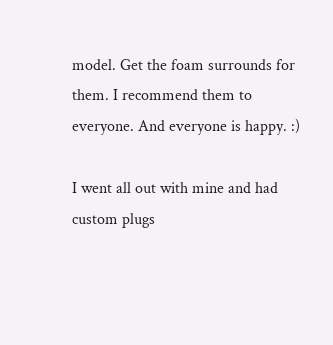model. Get the foam surrounds for them. I recommend them to everyone. And everyone is happy. :)

I went all out with mine and had custom plugs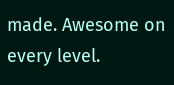made. Awesome on every level.